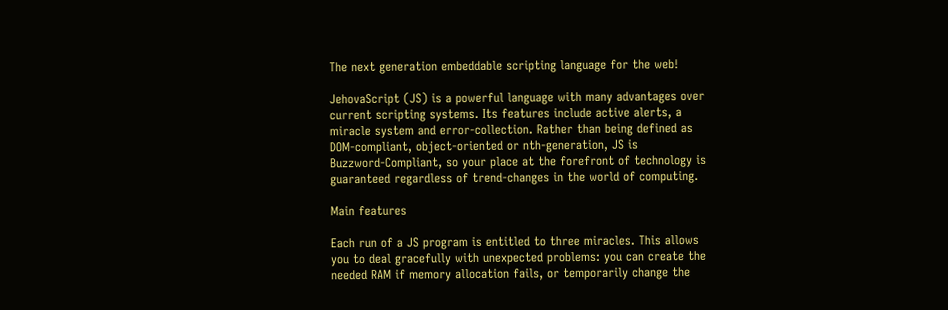The next generation embeddable scripting language for the web!

JehovaScript (JS) is a powerful language with many advantages over
current scripting systems. Its features include active alerts, a
miracle system and error-collection. Rather than being defined as
DOM-compliant, object-oriented or nth-generation, JS is
Buzzword-Compliant, so your place at the forefront of technology is
guaranteed regardless of trend-changes in the world of computing.

Main features

Each run of a JS program is entitled to three miracles. This allows
you to deal gracefully with unexpected problems: you can create the
needed RAM if memory allocation fails, or temporarily change the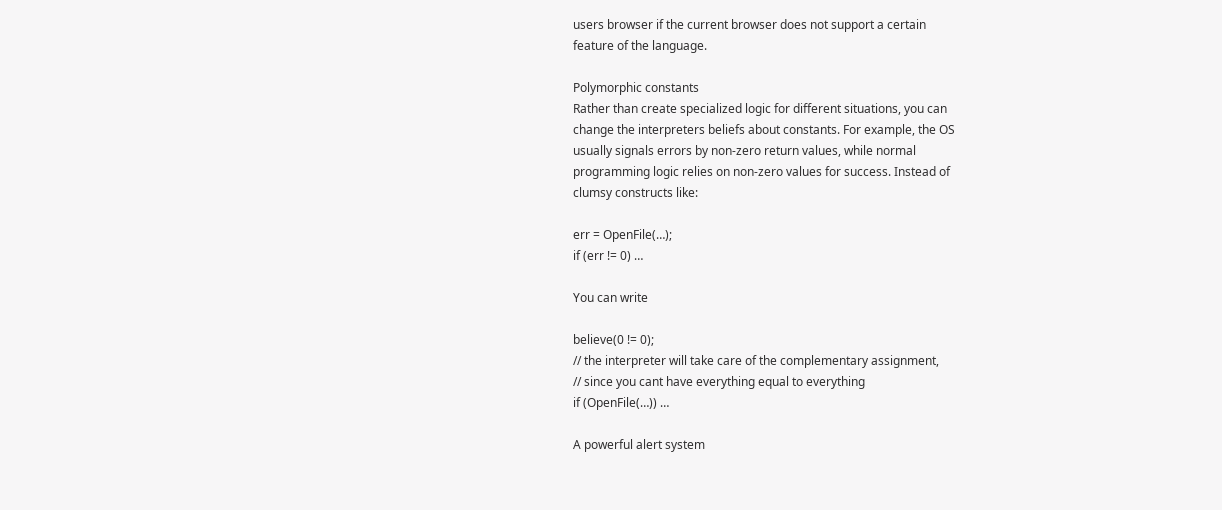users browser if the current browser does not support a certain
feature of the language.

Polymorphic constants
Rather than create specialized logic for different situations, you can
change the interpreters beliefs about constants. For example, the OS
usually signals errors by non-zero return values, while normal
programming logic relies on non-zero values for success. Instead of
clumsy constructs like:

err = OpenFile(…);
if (err != 0) …

You can write

believe(0 != 0);
// the interpreter will take care of the complementary assignment,
// since you cant have everything equal to everything
if (OpenFile(…)) …

A powerful alert system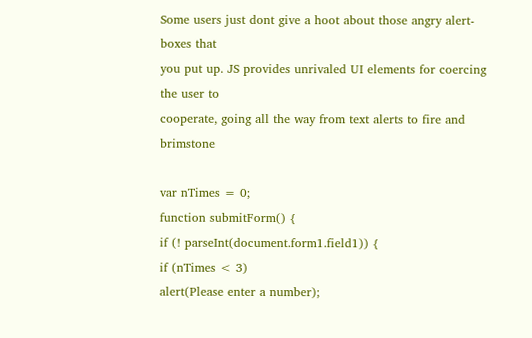Some users just dont give a hoot about those angry alert-boxes that
you put up. JS provides unrivaled UI elements for coercing the user to
cooperate, going all the way from text alerts to fire and brimstone

var nTimes = 0;
function submitForm() {
if (! parseInt(document.form1.field1)) {
if (nTimes < 3)
alert(Please enter a number);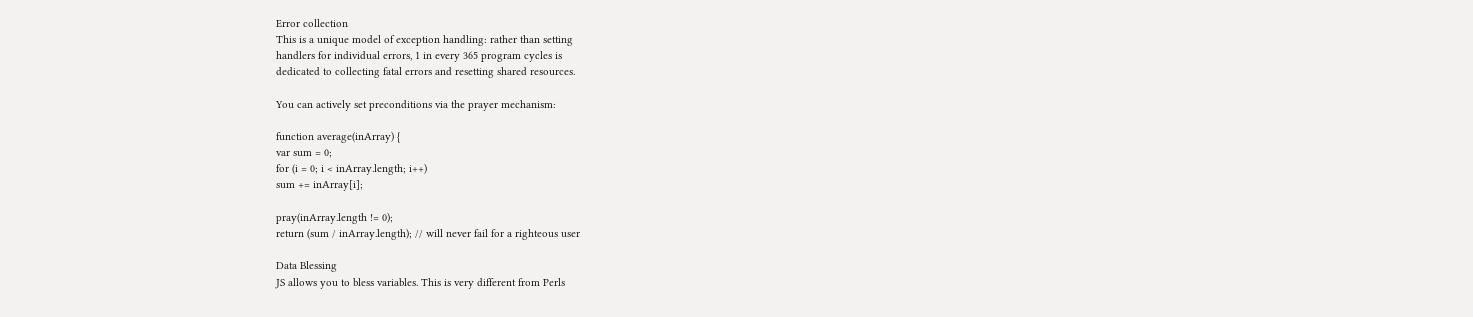Error collection
This is a unique model of exception handling: rather than setting
handlers for individual errors, 1 in every 365 program cycles is
dedicated to collecting fatal errors and resetting shared resources.

You can actively set preconditions via the prayer mechanism:

function average(inArray) {
var sum = 0;
for (i = 0; i < inArray.length; i++)
sum += inArray[i];

pray(inArray.length != 0);
return (sum / inArray.length); // will never fail for a righteous user

Data Blessing
JS allows you to bless variables. This is very different from Perls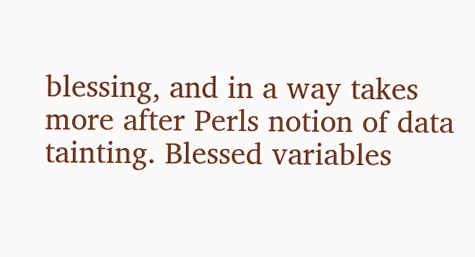blessing, and in a way takes more after Perls notion of data
tainting. Blessed variables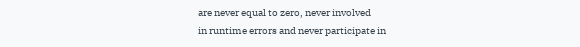are never equal to zero, never involved
in runtime errors and never participate in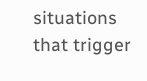situations that trigger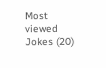Most viewed Jokes (20)